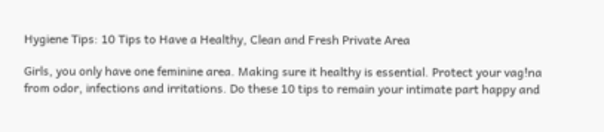Hygiene Tips: 10 Tips to Have a Healthy, Clean and Fresh Private Area

Girls, you only have one feminine area. Making sure it healthy is essential. Protect your vag!na from odor, infections and irritations. Do these 10 tips to remain your intimate part happy and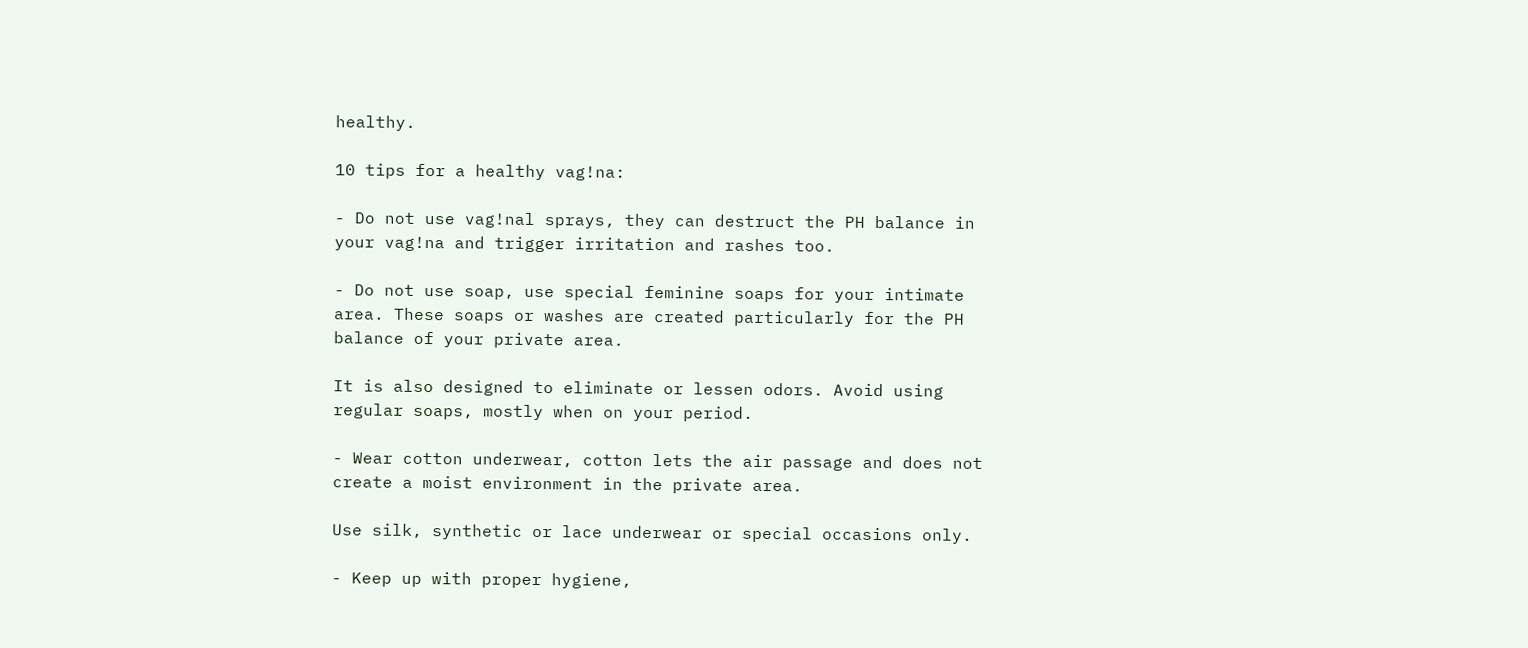healthy.

10 tips for a healthy vag!na:

- Do not use vag!nal sprays, they can destruct the PH balance in your vag!na and trigger irritation and rashes too.

- Do not use soap, use special feminine soaps for your intimate area. These soaps or washes are created particularly for the PH balance of your private area.

It is also designed to eliminate or lessen odors. Avoid using regular soaps, mostly when on your period.

- Wear cotton underwear, cotton lets the air passage and does not create a moist environment in the private area.

Use silk, synthetic or lace underwear or special occasions only.

- Keep up with proper hygiene,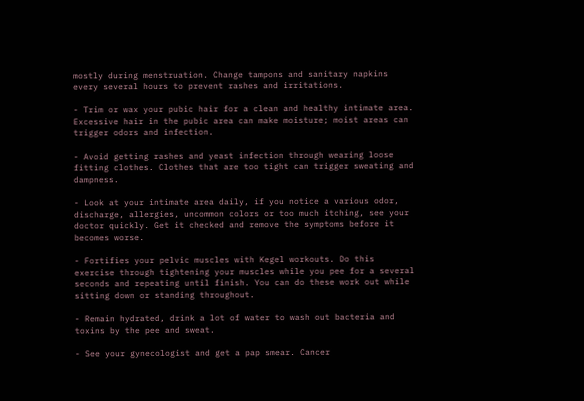mostly during menstruation. Change tampons and sanitary napkins every several hours to prevent rashes and irritations.

- Trim or wax your pubic hair for a clean and healthy intimate area. Excessive hair in the pubic area can make moisture; moist areas can trigger odors and infection.

- Avoid getting rashes and yeast infection through wearing loose fitting clothes. Clothes that are too tight can trigger sweating and dampness.

- Look at your intimate area daily, if you notice a various odor, discharge, allergies, uncommon colors or too much itching, see your doctor quickly. Get it checked and remove the symptoms before it becomes worse.

- Fortifies your pelvic muscles with Kegel workouts. Do this exercise through tightening your muscles while you pee for a several seconds and repeating until finish. You can do these work out while sitting down or standing throughout.

- Remain hydrated, drink a lot of water to wash out bacteria and toxins by the pee and sweat.

- See your gynecologist and get a pap smear. Cancer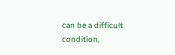can be a difficult condition,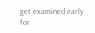get examined early for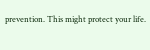prevention. This might protect your life.